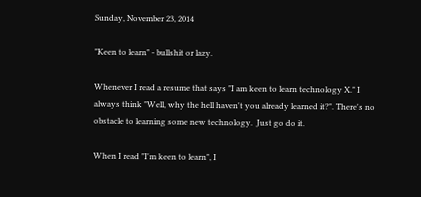Sunday, November 23, 2014

"Keen to learn" - bullshit or lazy.

Whenever I read a resume that says "I am keen to learn technology X." I always think "Well, why the hell haven't you already learned it?". There's no obstacle to learning some new technology.  Just go do it.

When I read "I'm keen to learn", I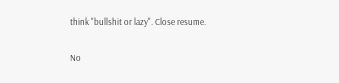think "bullshit or lazy". Close resume.

No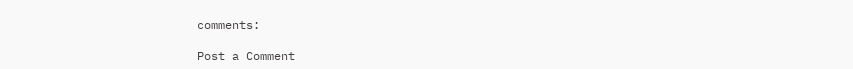comments:

Post a Comment